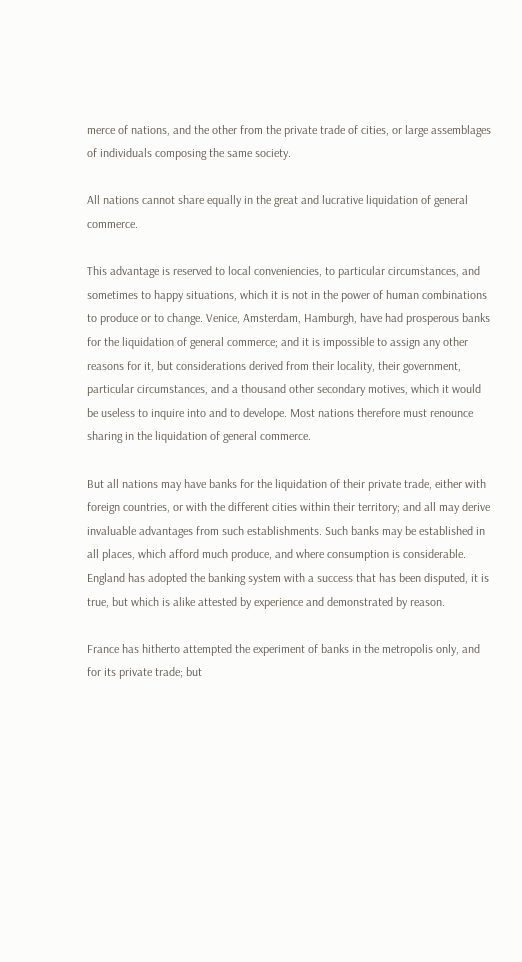merce of nations, and the other from the private trade of cities, or large assemblages of individuals composing the same society.

All nations cannot share equally in the great and lucrative liquidation of general commerce.

This advantage is reserved to local conveniencies, to particular circumstances, and sometimes to happy situations, which it is not in the power of human combinations to produce or to change. Venice, Amsterdam, Hamburgh, have had prosperous banks for the liquidation of general commerce; and it is impossible to assign any other reasons for it, but considerations derived from their locality, their government, particular circumstances, and a thousand other secondary motives, which it would be useless to inquire into and to develope. Most nations therefore must renounce sharing in the liquidation of general commerce.

But all nations may have banks for the liquidation of their private trade, either with foreign countries, or with the different cities within their territory; and all may derive invaluable advantages from such establishments. Such banks may be established in all places, which afford much produce, and where consumption is considerable. England has adopted the banking system with a success that has been disputed, it is true, but which is alike attested by experience and demonstrated by reason.

France has hitherto attempted the experiment of banks in the metropolis only, and for its private trade; but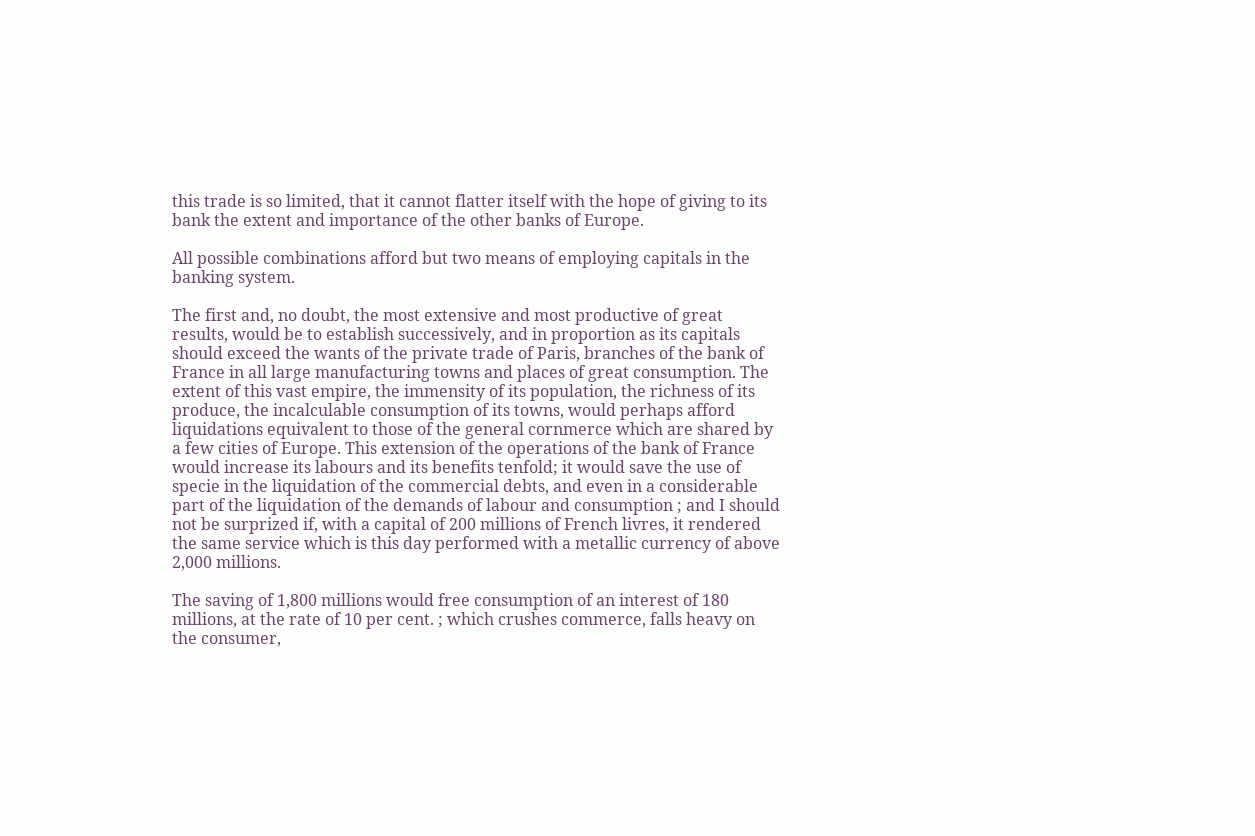this trade is so limited, that it cannot flatter itself with the hope of giving to its bank the extent and importance of the other banks of Europe.

All possible combinations afford but two means of employing capitals in the banking system.

The first and, no doubt, the most extensive and most productive of great results, would be to establish successively, and in proportion as its capitals should exceed the wants of the private trade of Paris, branches of the bank of France in all large manufacturing towns and places of great consumption. The extent of this vast empire, the immensity of its population, the richness of its produce, the incalculable consumption of its towns, would perhaps afford liquidations equivalent to those of the general cornmerce which are shared by a few cities of Europe. This extension of the operations of the bank of France would increase its labours and its benefits tenfold; it would save the use of specie in the liquidation of the commercial debts, and even in a considerable part of the liquidation of the demands of labour and consumption ; and I should not be surprized if, with a capital of 200 millions of French livres, it rendered the same service which is this day performed with a metallic currency of above 2,000 millions.

The saving of 1,800 millions would free consumption of an interest of 180 millions, at the rate of 10 per cent. ; which crushes commerce, falls heavy on the consumer,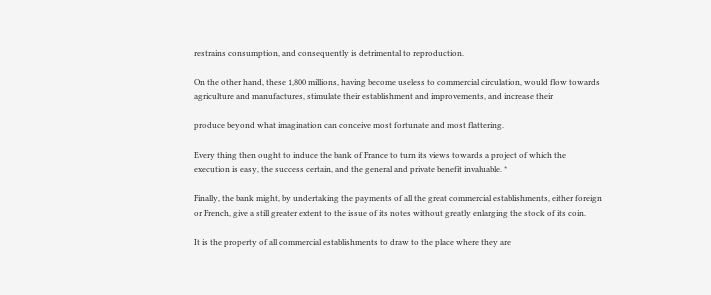restrains consumption, and consequently is detrimental to reproduction.

On the other hand, these 1,800 millions, having become useless to commercial circulation, would flow towards agriculture and manufactures, stimulate their establishment and improvements, and increase their

produce beyond what imagination can conceive most fortunate and most flattering.

Every thing then ought to induce the bank of France to turn its views towards a project of which the execution is easy, the success certain, and the general and private benefit invaluable. *

Finally, the bank might, by undertaking the payments of all the great commercial establishments, either foreign or French, give a still greater extent to the issue of its notes without greatly enlarging the stock of its coin.

It is the property of all commercial establishments to draw to the place where they are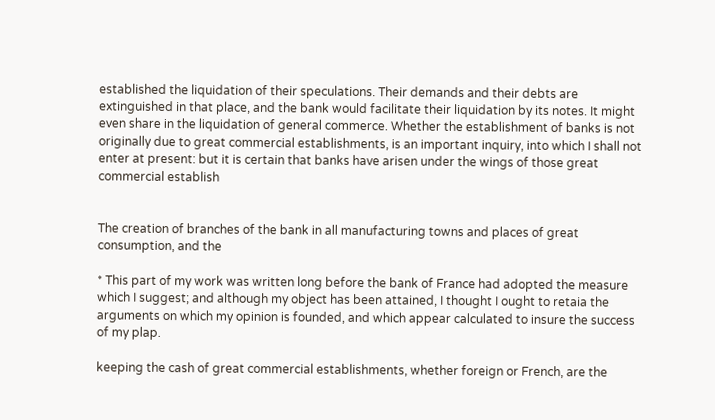established the liquidation of their speculations. Their demands and their debts are extinguished in that place, and the bank would facilitate their liquidation by its notes. It might even share in the liquidation of general commerce. Whether the establishment of banks is not originally due to great commercial establishments, is an important inquiry, into which I shall not enter at present: but it is certain that banks have arisen under the wings of those great commercial establish


The creation of branches of the bank in all manufacturing towns and places of great consumption, and the

* This part of my work was written long before the bank of France had adopted the measure which I suggest; and although my object has been attained, I thought I ought to retaia the arguments on which my opinion is founded, and which appear calculated to insure the success of my plap.

keeping the cash of great commercial establishments, whether foreign or French, are the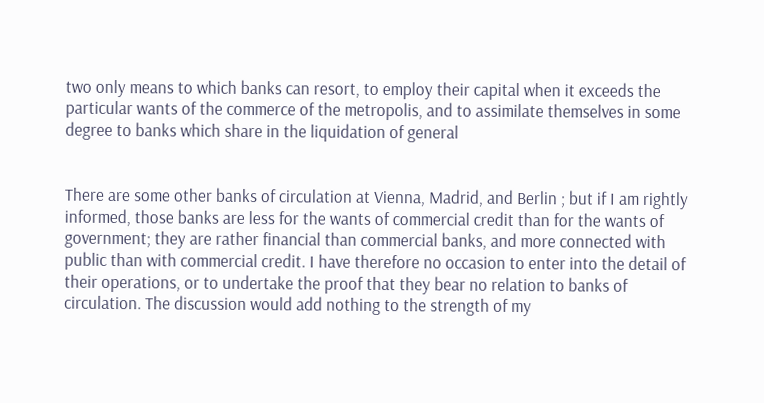two only means to which banks can resort, to employ their capital when it exceeds the particular wants of the commerce of the metropolis, and to assimilate themselves in some degree to banks which share in the liquidation of general


There are some other banks of circulation at Vienna, Madrid, and Berlin ; but if I am rightly informed, those banks are less for the wants of commercial credit than for the wants of government; they are rather financial than commercial banks, and more connected with public than with commercial credit. I have therefore no occasion to enter into the detail of their operations, or to undertake the proof that they bear no relation to banks of circulation. The discussion would add nothing to the strength of my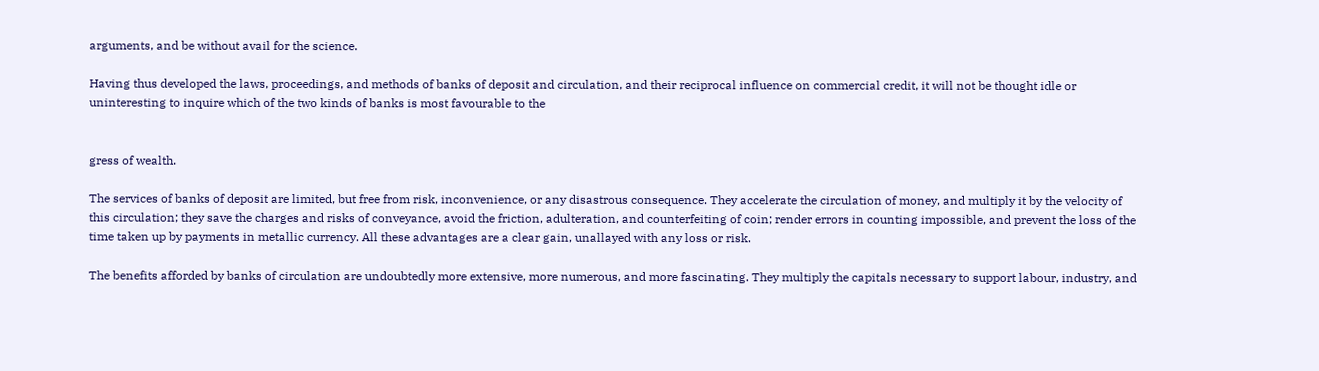arguments, and be without avail for the science.

Having thus developed the laws, proceedings, and methods of banks of deposit and circulation, and their reciprocal influence on commercial credit, it will not be thought idle or uninteresting to inquire which of the two kinds of banks is most favourable to the


gress of wealth.

The services of banks of deposit are limited, but free from risk, inconvenience, or any disastrous consequence. They accelerate the circulation of money, and multiply it by the velocity of this circulation; they save the charges and risks of conveyance, avoid the friction, adulteration, and counterfeiting of coin; render errors in counting impossible, and prevent the loss of the time taken up by payments in metallic currency. All these advantages are a clear gain, unallayed with any loss or risk.

The benefits afforded by banks of circulation are undoubtedly more extensive, more numerous, and more fascinating. They multiply the capitals necessary to support labour, industry, and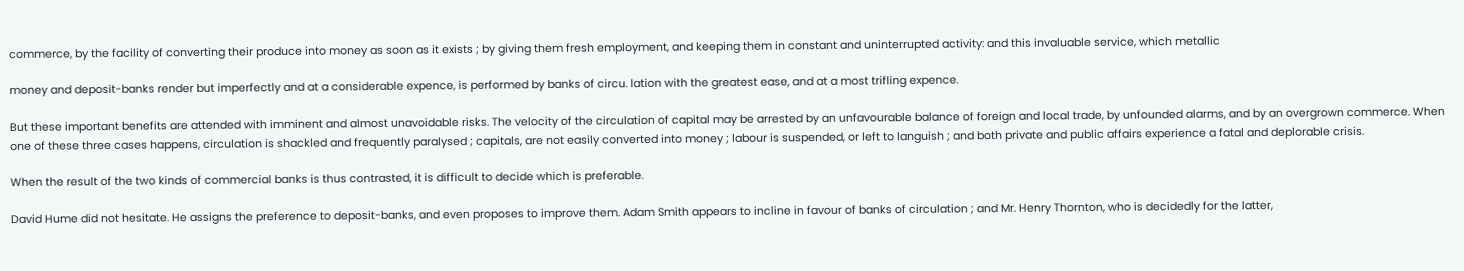commerce, by the facility of converting their produce into money as soon as it exists ; by giving them fresh employment, and keeping them in constant and uninterrupted activity: and this invaluable service, which metallic

money and deposit-banks render but imperfectly and at a considerable expence, is performed by banks of circu. lation with the greatest ease, and at a most trifling expence.

But these important benefits are attended with imminent and almost unavoidable risks. The velocity of the circulation of capital may be arrested by an unfavourable balance of foreign and local trade, by unfounded alarms, and by an overgrown commerce. When one of these three cases happens, circulation is shackled and frequently paralysed ; capitals, are not easily converted into money ; labour is suspended, or left to languish ; and both private and public affairs experience a fatal and deplorable crisis.

When the result of the two kinds of commercial banks is thus contrasted, it is difficult to decide which is preferable.

David Hume did not hesitate. He assigns the preference to deposit-banks, and even proposes to improve them. Adam Smith appears to incline in favour of banks of circulation ; and Mr. Henry Thornton, who is decidedly for the latter,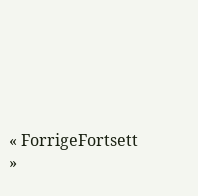« ForrigeFortsett »